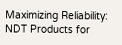Maximizing Reliability: NDT Products for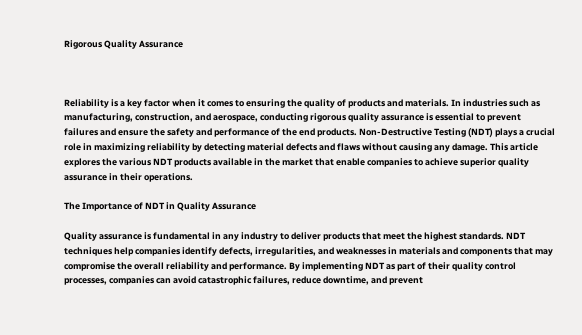Rigorous Quality Assurance



Reliability is a key factor when it comes to ensuring the quality of products and materials. In industries such as manufacturing, construction, and aerospace, conducting rigorous quality assurance is essential to prevent failures and ensure the safety and performance of the end products. Non-Destructive Testing (NDT) plays a crucial role in maximizing reliability by detecting material defects and flaws without causing any damage. This article explores the various NDT products available in the market that enable companies to achieve superior quality assurance in their operations.

The Importance of NDT in Quality Assurance

Quality assurance is fundamental in any industry to deliver products that meet the highest standards. NDT techniques help companies identify defects, irregularities, and weaknesses in materials and components that may compromise the overall reliability and performance. By implementing NDT as part of their quality control processes, companies can avoid catastrophic failures, reduce downtime, and prevent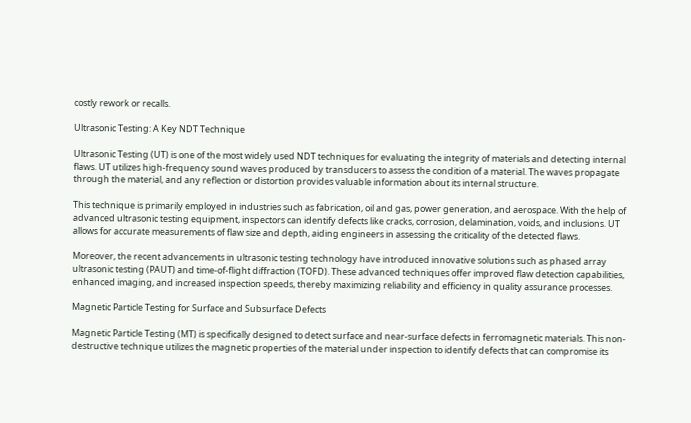costly rework or recalls.

Ultrasonic Testing: A Key NDT Technique

Ultrasonic Testing (UT) is one of the most widely used NDT techniques for evaluating the integrity of materials and detecting internal flaws. UT utilizes high-frequency sound waves produced by transducers to assess the condition of a material. The waves propagate through the material, and any reflection or distortion provides valuable information about its internal structure.

This technique is primarily employed in industries such as fabrication, oil and gas, power generation, and aerospace. With the help of advanced ultrasonic testing equipment, inspectors can identify defects like cracks, corrosion, delamination, voids, and inclusions. UT allows for accurate measurements of flaw size and depth, aiding engineers in assessing the criticality of the detected flaws.

Moreover, the recent advancements in ultrasonic testing technology have introduced innovative solutions such as phased array ultrasonic testing (PAUT) and time-of-flight diffraction (TOFD). These advanced techniques offer improved flaw detection capabilities, enhanced imaging, and increased inspection speeds, thereby maximizing reliability and efficiency in quality assurance processes.

Magnetic Particle Testing for Surface and Subsurface Defects

Magnetic Particle Testing (MT) is specifically designed to detect surface and near-surface defects in ferromagnetic materials. This non-destructive technique utilizes the magnetic properties of the material under inspection to identify defects that can compromise its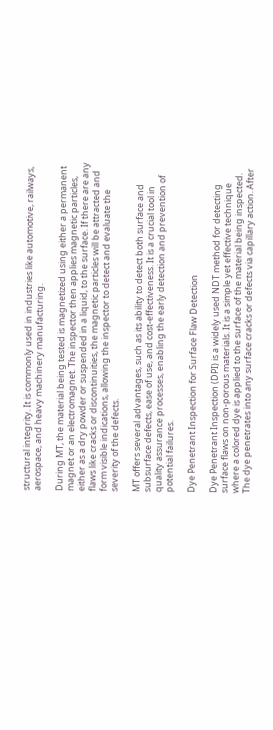structural integrity. It is commonly used in industries like automotive, railways, aerospace, and heavy machinery manufacturing.

During MT, the material being tested is magnetized using either a permanent magnet or an electromagnet. The inspector then applies magnetic particles, either as a dry powder or suspended in a liquid, to the surface. If there are any flaws like cracks or discontinuities, the magnetic particles will be attracted and form visible indications, allowing the inspector to detect and evaluate the severity of the defects.

MT offers several advantages, such as its ability to detect both surface and subsurface defects, ease of use, and cost-effectiveness. It is a crucial tool in quality assurance processes, enabling the early detection and prevention of potential failures.

Dye Penetrant Inspection for Surface Flaw Detection

Dye Penetrant Inspection (DPI) is a widely used NDT method for detecting surface flaws on non-porous materials. It is a simple yet effective technique where a colored dye is applied to the surface of the material being inspected. The dye penetrates into any surface cracks or defects via capillary action. After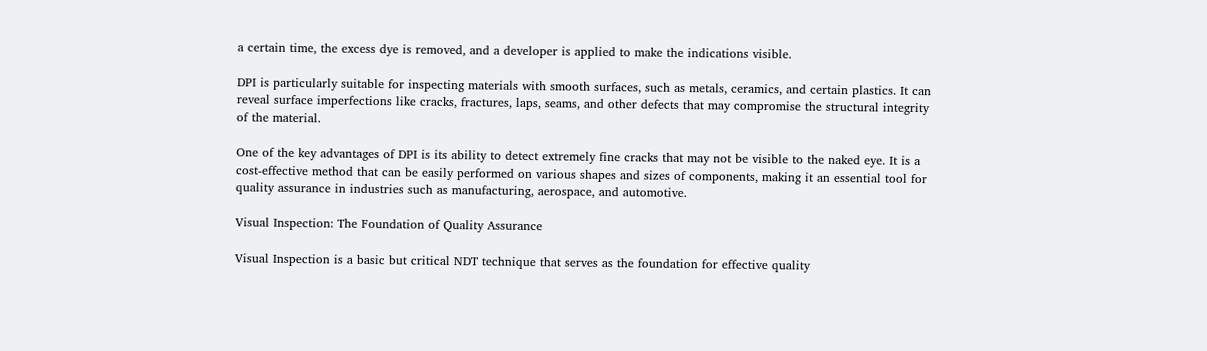a certain time, the excess dye is removed, and a developer is applied to make the indications visible.

DPI is particularly suitable for inspecting materials with smooth surfaces, such as metals, ceramics, and certain plastics. It can reveal surface imperfections like cracks, fractures, laps, seams, and other defects that may compromise the structural integrity of the material.

One of the key advantages of DPI is its ability to detect extremely fine cracks that may not be visible to the naked eye. It is a cost-effective method that can be easily performed on various shapes and sizes of components, making it an essential tool for quality assurance in industries such as manufacturing, aerospace, and automotive.

Visual Inspection: The Foundation of Quality Assurance

Visual Inspection is a basic but critical NDT technique that serves as the foundation for effective quality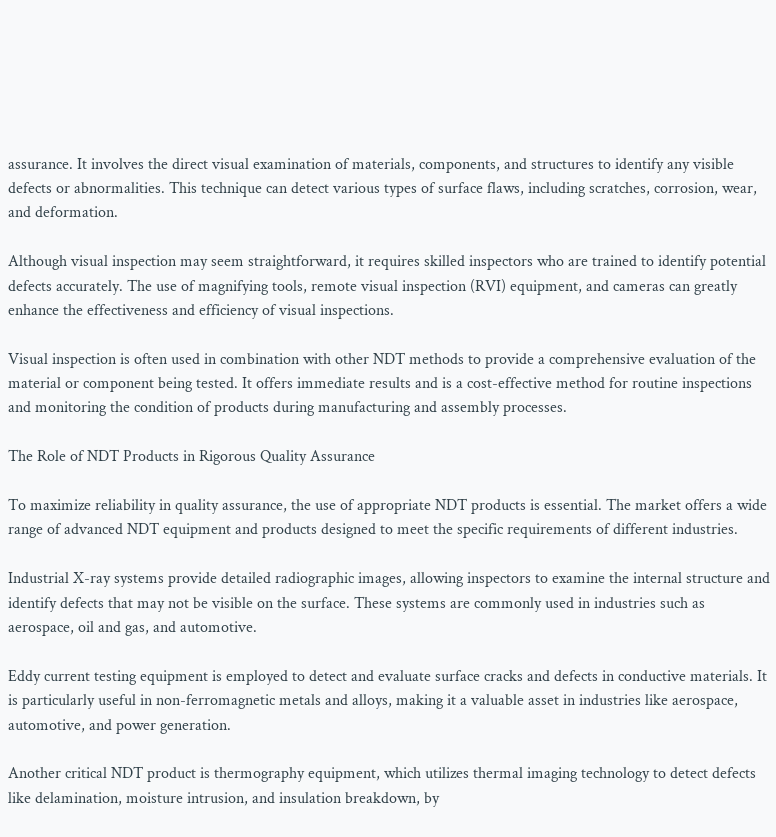assurance. It involves the direct visual examination of materials, components, and structures to identify any visible defects or abnormalities. This technique can detect various types of surface flaws, including scratches, corrosion, wear, and deformation.

Although visual inspection may seem straightforward, it requires skilled inspectors who are trained to identify potential defects accurately. The use of magnifying tools, remote visual inspection (RVI) equipment, and cameras can greatly enhance the effectiveness and efficiency of visual inspections.

Visual inspection is often used in combination with other NDT methods to provide a comprehensive evaluation of the material or component being tested. It offers immediate results and is a cost-effective method for routine inspections and monitoring the condition of products during manufacturing and assembly processes.

The Role of NDT Products in Rigorous Quality Assurance

To maximize reliability in quality assurance, the use of appropriate NDT products is essential. The market offers a wide range of advanced NDT equipment and products designed to meet the specific requirements of different industries.

Industrial X-ray systems provide detailed radiographic images, allowing inspectors to examine the internal structure and identify defects that may not be visible on the surface. These systems are commonly used in industries such as aerospace, oil and gas, and automotive.

Eddy current testing equipment is employed to detect and evaluate surface cracks and defects in conductive materials. It is particularly useful in non-ferromagnetic metals and alloys, making it a valuable asset in industries like aerospace, automotive, and power generation.

Another critical NDT product is thermography equipment, which utilizes thermal imaging technology to detect defects like delamination, moisture intrusion, and insulation breakdown, by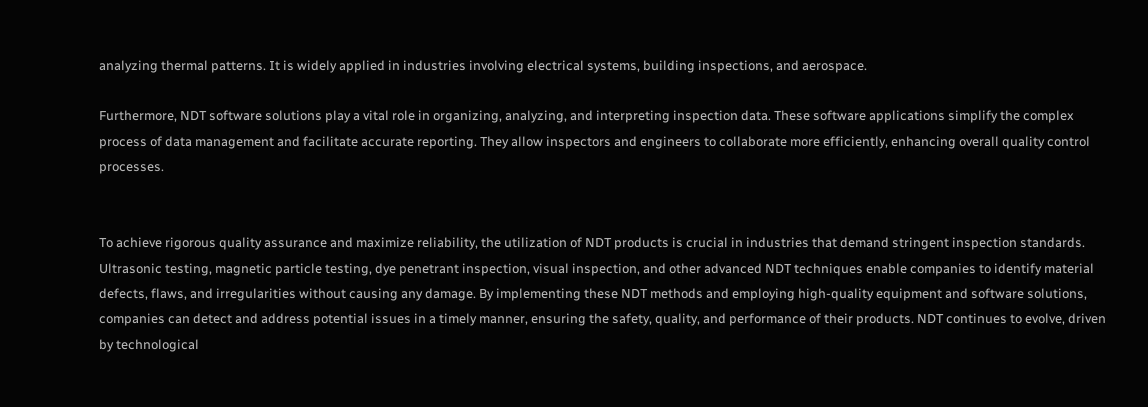analyzing thermal patterns. It is widely applied in industries involving electrical systems, building inspections, and aerospace.

Furthermore, NDT software solutions play a vital role in organizing, analyzing, and interpreting inspection data. These software applications simplify the complex process of data management and facilitate accurate reporting. They allow inspectors and engineers to collaborate more efficiently, enhancing overall quality control processes.


To achieve rigorous quality assurance and maximize reliability, the utilization of NDT products is crucial in industries that demand stringent inspection standards. Ultrasonic testing, magnetic particle testing, dye penetrant inspection, visual inspection, and other advanced NDT techniques enable companies to identify material defects, flaws, and irregularities without causing any damage. By implementing these NDT methods and employing high-quality equipment and software solutions, companies can detect and address potential issues in a timely manner, ensuring the safety, quality, and performance of their products. NDT continues to evolve, driven by technological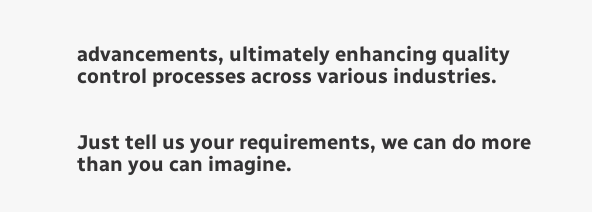advancements, ultimately enhancing quality control processes across various industries.


Just tell us your requirements, we can do more than you can imagine.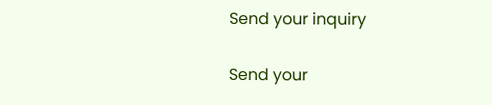Send your inquiry

Send your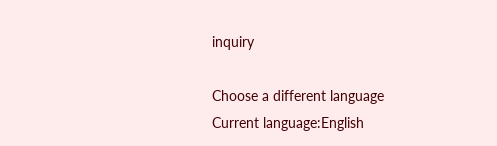inquiry

Choose a different language
Current language:English